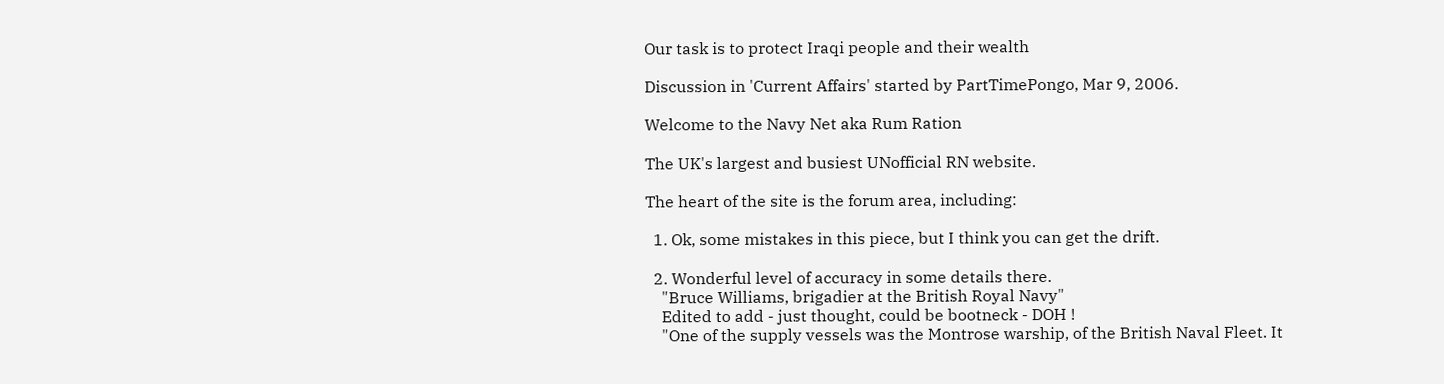Our task is to protect Iraqi people and their wealth

Discussion in 'Current Affairs' started by PartTimePongo, Mar 9, 2006.

Welcome to the Navy Net aka Rum Ration

The UK's largest and busiest UNofficial RN website.

The heart of the site is the forum area, including:

  1. Ok, some mistakes in this piece, but I think you can get the drift.

  2. Wonderful level of accuracy in some details there.
    "Bruce Williams, brigadier at the British Royal Navy"
    Edited to add - just thought, could be bootneck - DOH !
    "One of the supply vessels was the Montrose warship, of the British Naval Fleet. It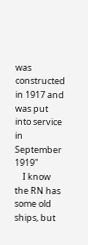was constructed in 1917 and was put into service in September 1919"
    I know the RN has some old ships, but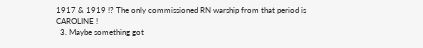1917 & 1919 !? The only commissioned RN warship from that period is CAROLINE !
  3. Maybe something got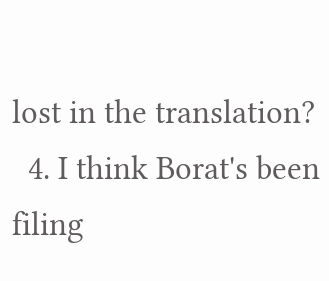lost in the translation?
  4. I think Borat's been filing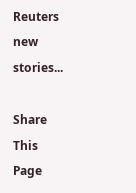Reuters new stories...

Share This Page